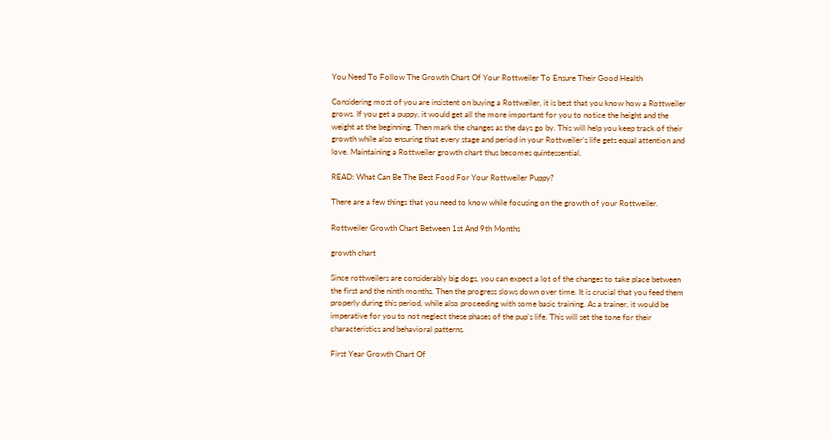You Need To Follow The Growth Chart Of Your Rottweiler To Ensure Their Good Health

Considering most of you are insistent on buying a Rottweiler, it is best that you know how a Rottweiler grows. If you get a puppy, it would get all the more important for you to notice the height and the weight at the beginning. Then mark the changes as the days go by. This will help you keep track of their growth while also ensuring that every stage and period in your Rottweiler’s life gets equal attention and love. Maintaining a Rottweiler growth chart thus becomes quintessential.

READ: What Can Be The Best Food For Your Rottweiler Puppy?

There are a few things that you need to know while focusing on the growth of your Rottweiler.

Rottweiler Growth Chart Between 1st And 9th Months

growth chart

Since rottweilers are considerably big dogs, you can expect a lot of the changes to take place between the first and the ninth months. Then the progress slows down over time. It is crucial that you feed them properly during this period, while also proceeding with some basic training. As a trainer, it would be imperative for you to not neglect these phases of the pup’s life. This will set the tone for their characteristics and behavioral patterns.

First Year Growth Chart Of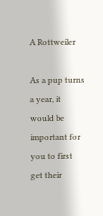A Rottweiler

As a pup turns a year, it would be important for you to first get their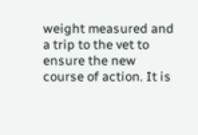weight measured and a trip to the vet to ensure the new course of action. It is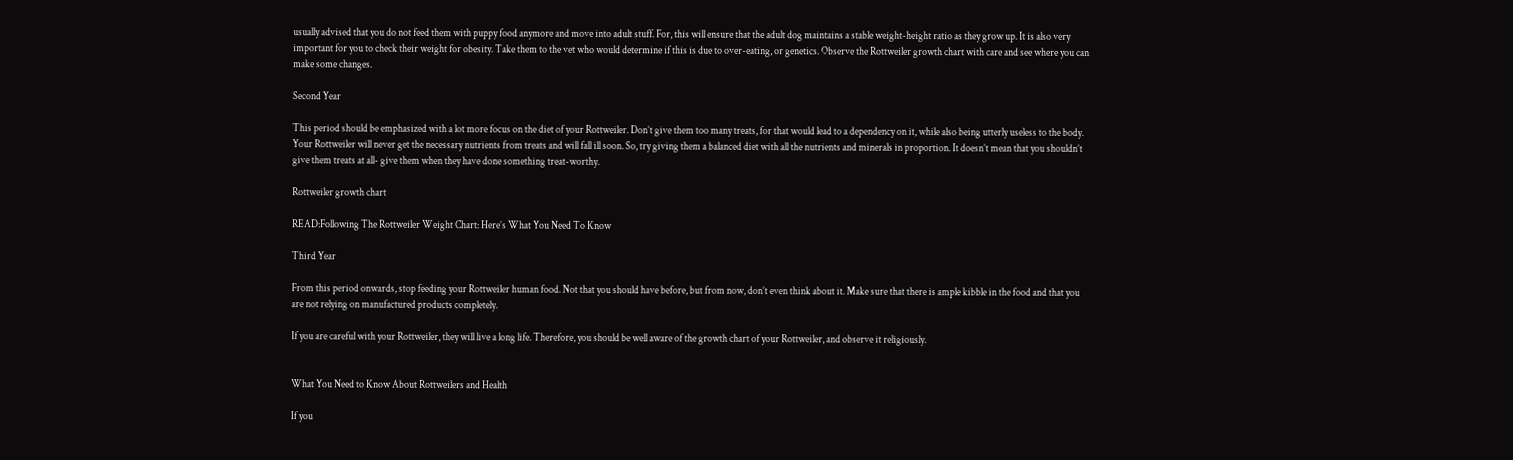usually advised that you do not feed them with puppy food anymore and move into adult stuff. For, this will ensure that the adult dog maintains a stable weight-height ratio as they grow up. It is also very important for you to check their weight for obesity. Take them to the vet who would determine if this is due to over-eating, or genetics. Observe the Rottweiler growth chart with care and see where you can make some changes.

Second Year

This period should be emphasized with a lot more focus on the diet of your Rottweiler. Don’t give them too many treats, for that would lead to a dependency on it, while also being utterly useless to the body. Your Rottweiler will never get the necessary nutrients from treats and will fall ill soon. So, try giving them a balanced diet with all the nutrients and minerals in proportion. It doesn’t mean that you shouldn’t give them treats at all- give them when they have done something treat-worthy.

Rottweiler growth chart

READ:Following The Rottweiler Weight Chart: Here’s What You Need To Know

Third Year

From this period onwards, stop feeding your Rottweiler human food. Not that you should have before, but from now, don’t even think about it. Make sure that there is ample kibble in the food and that you are not relying on manufactured products completely.

If you are careful with your Rottweiler, they will live a long life. Therefore, you should be well aware of the growth chart of your Rottweiler, and observe it religiously.


What You Need to Know About Rottweilers and Health

If you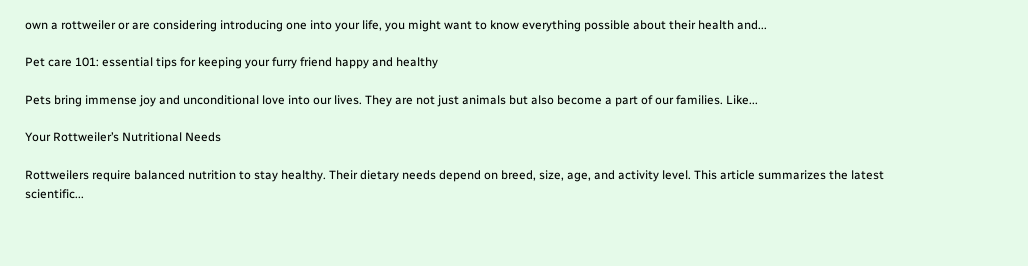own a rottweiler or are considering introducing one into your life, you might want to know everything possible about their health and...

Pet care 101: essential tips for keeping your furry friend happy and healthy

Pets bring immense joy and unconditional love into our lives. They are not just animals but also become a part of our families. Like...

Your Rottweiler’s Nutritional Needs

Rottweilers require balanced nutrition to stay healthy. Their dietary needs depend on breed, size, age, and activity level. This article summarizes the latest scientific...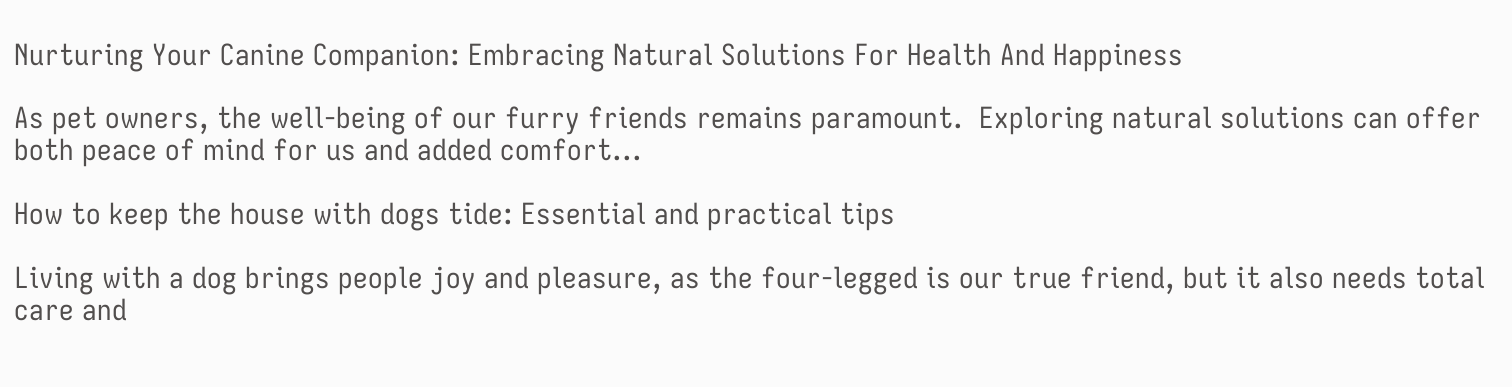Nurturing Your Canine Companion: Embracing Natural Solutions For Health And Happiness

As pet owners, the well-being of our furry friends remains paramount.  Exploring natural solutions can offer both peace of mind for us and added comfort...

How to keep the house with dogs tide: Essential and practical tips

Living with a dog brings people joy and pleasure, as the four-legged is our true friend, but it also needs total care and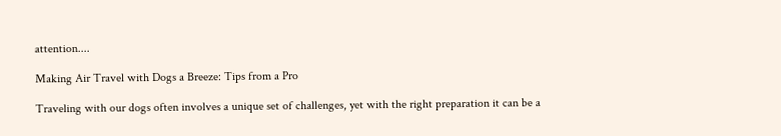attention....

Making Air Travel with Dogs a Breeze: Tips from a Pro

Traveling with our dogs often involves a unique set of challenges, yet with the right preparation it can be a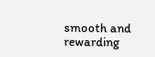smooth and rewarding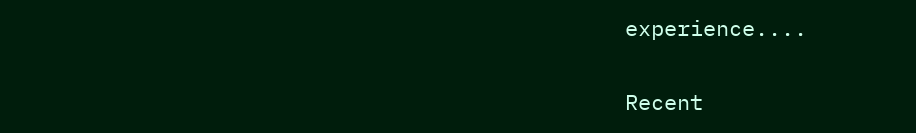experience....

Recent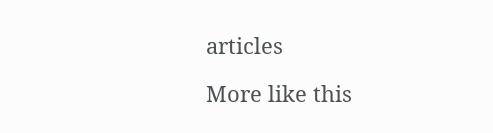articles

More like this